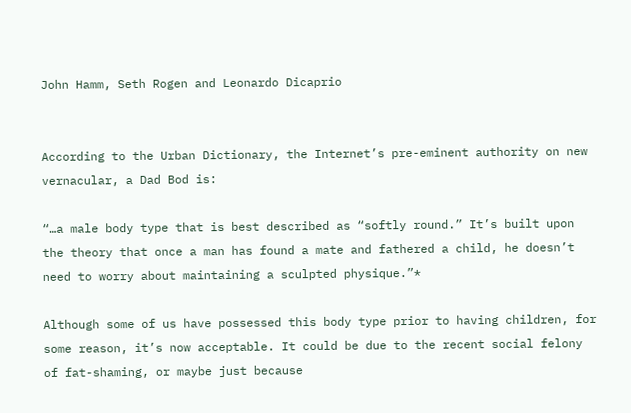John Hamm, Seth Rogen and Leonardo Dicaprio


According to the Urban Dictionary, the Internet’s pre-eminent authority on new vernacular, a Dad Bod is:

“…a male body type that is best described as “softly round.” It’s built upon the theory that once a man has found a mate and fathered a child, he doesn’t need to worry about maintaining a sculpted physique.”*

Although some of us have possessed this body type prior to having children, for some reason, it’s now acceptable. It could be due to the recent social felony of fat-shaming, or maybe just because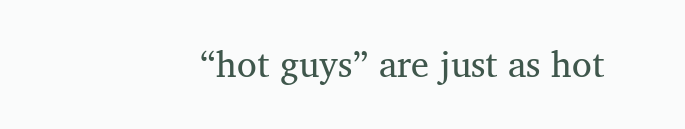“hot guys” are just as hot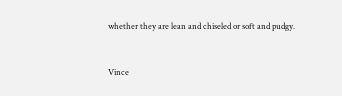whether they are lean and chiseled or soft and pudgy.


Vince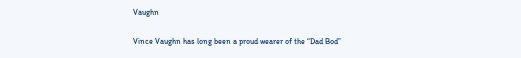Vaughn

Vince Vaughn has long been a proud wearer of the “Dad Bod”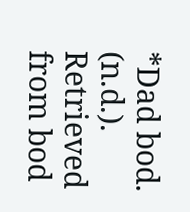*Dad bod. (n.d.). Retrieved from bod